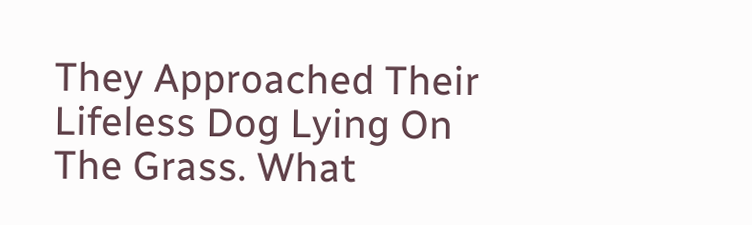They Approached Their Lifeless Dog Lying On The Grass. What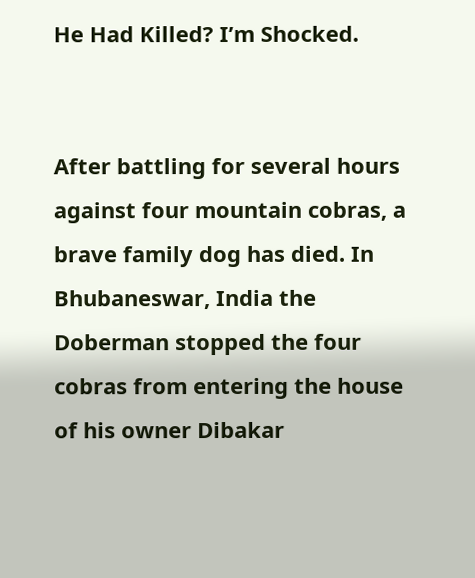He Had Killed? I’m Shocked.


After battling for several hours against four mountain cobras, a brave family dog has died. In Bhubaneswar, India the Doberman stopped the four cobras from entering the house of his owner Dibakar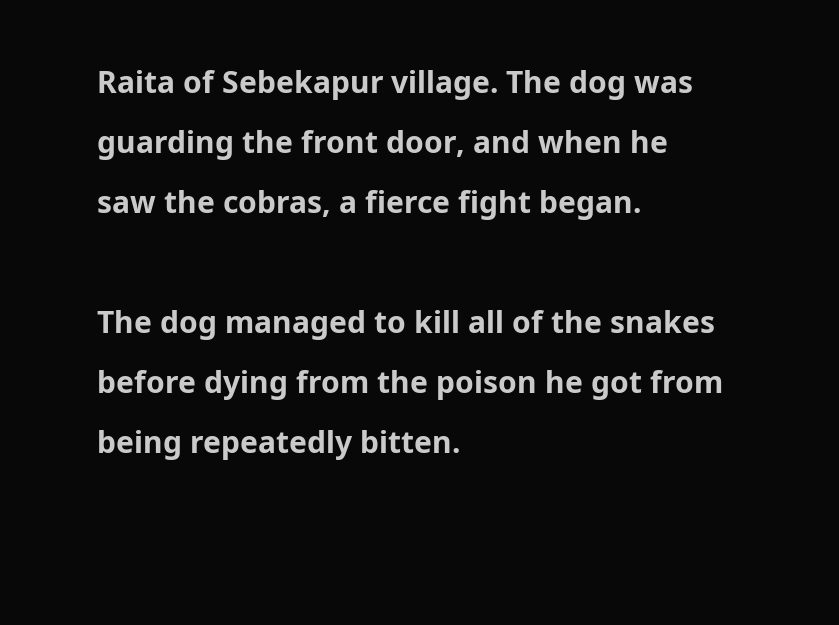Raita of Sebekapur village. The dog was guarding the front door, and when he saw the cobras, a fierce fight began.

The dog managed to kill all of the snakes before dying from the poison he got from being repeatedly bitten.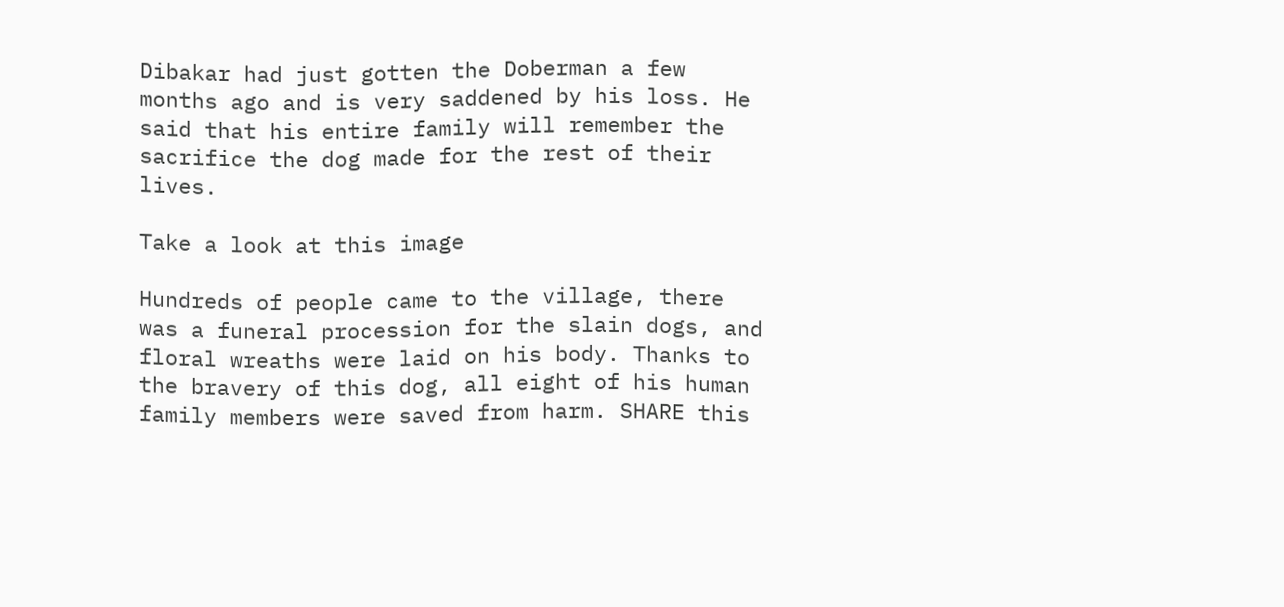Dibakar had just gotten the Doberman a few months ago and is very saddened by his loss. He said that his entire family will remember the sacrifice the dog made for the rest of their lives.

Take a look at this image

Hundreds of people came to the village, there was a funeral procession for the slain dogs, and floral wreaths were laid on his body. Thanks to the bravery of this dog, all eight of his human family members were saved from harm. SHARE this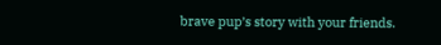brave pup’s story with your friends.